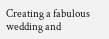Creating a fabulous wedding and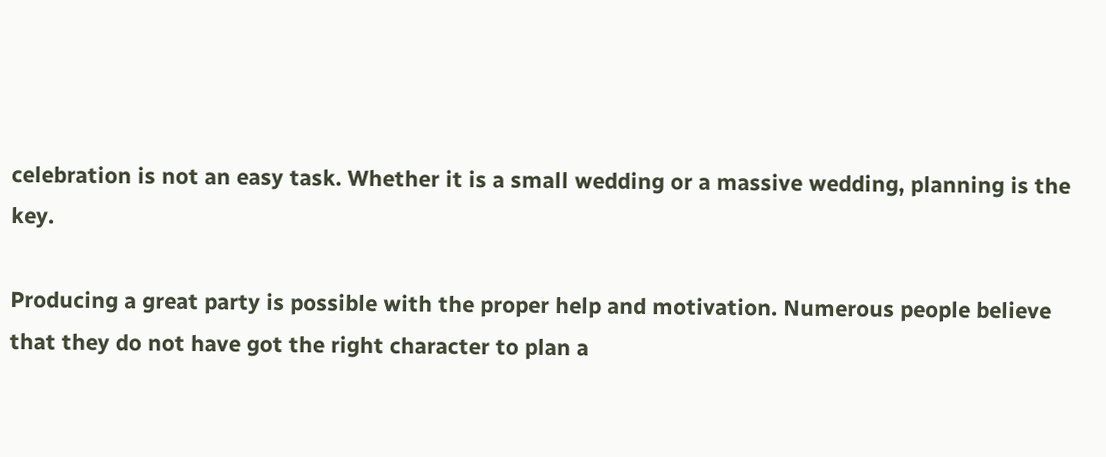celebration is not an easy task. Whether it is a small wedding or a massive wedding, planning is the key.

Producing a great party is possible with the proper help and motivation. Numerous people believe that they do not have got the right character to plan a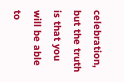celebration, but the truth is that you will be able to